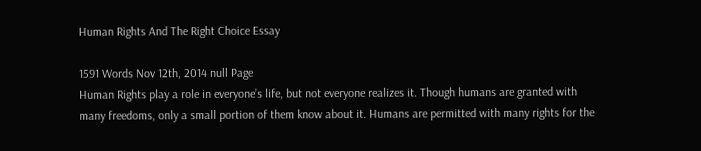Human Rights And The Right Choice Essay

1591 Words Nov 12th, 2014 null Page
Human Rights play a role in everyone’s life, but not everyone realizes it. Though humans are granted with many freedoms, only a small portion of them know about it. Humans are permitted with many rights for the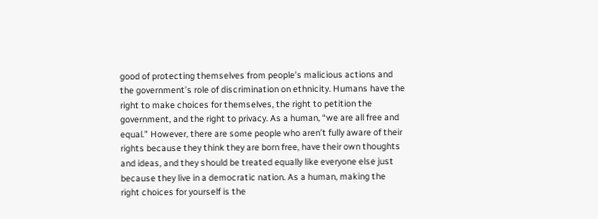good of protecting themselves from people’s malicious actions and the government’s role of discrimination on ethnicity. Humans have the right to make choices for themselves, the right to petition the government, and the right to privacy. As a human, “we are all free and equal.” However, there are some people who aren’t fully aware of their rights because they think they are born free, have their own thoughts and ideas, and they should be treated equally like everyone else just because they live in a democratic nation. As a human, making the right choices for yourself is the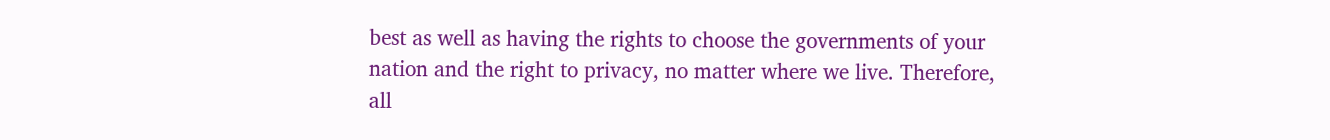best as well as having the rights to choose the governments of your nation and the right to privacy, no matter where we live. Therefore, all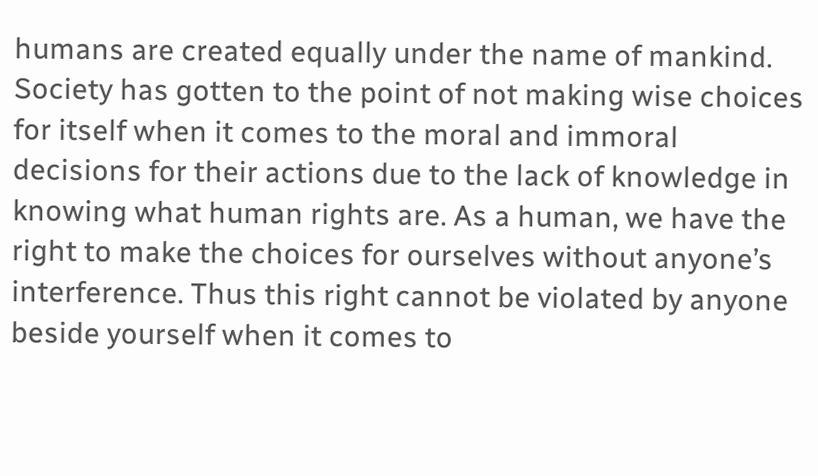humans are created equally under the name of mankind. Society has gotten to the point of not making wise choices for itself when it comes to the moral and immoral decisions for their actions due to the lack of knowledge in knowing what human rights are. As a human, we have the right to make the choices for ourselves without anyone’s interference. Thus this right cannot be violated by anyone beside yourself when it comes to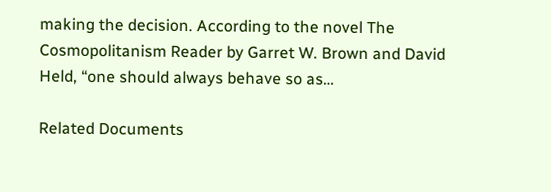making the decision. According to the novel The Cosmopolitanism Reader by Garret W. Brown and David Held, “one should always behave so as…

Related Documents